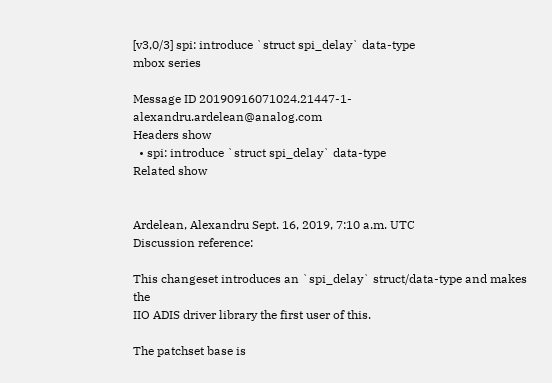[v3,0/3] spi: introduce `struct spi_delay` data-type
mbox series

Message ID 20190916071024.21447-1-alexandru.ardelean@analog.com
Headers show
  • spi: introduce `struct spi_delay` data-type
Related show


Ardelean, Alexandru Sept. 16, 2019, 7:10 a.m. UTC
Discussion reference:

This changeset introduces an `spi_delay` struct/data-type and makes the
IIO ADIS driver library the first user of this.

The patchset base is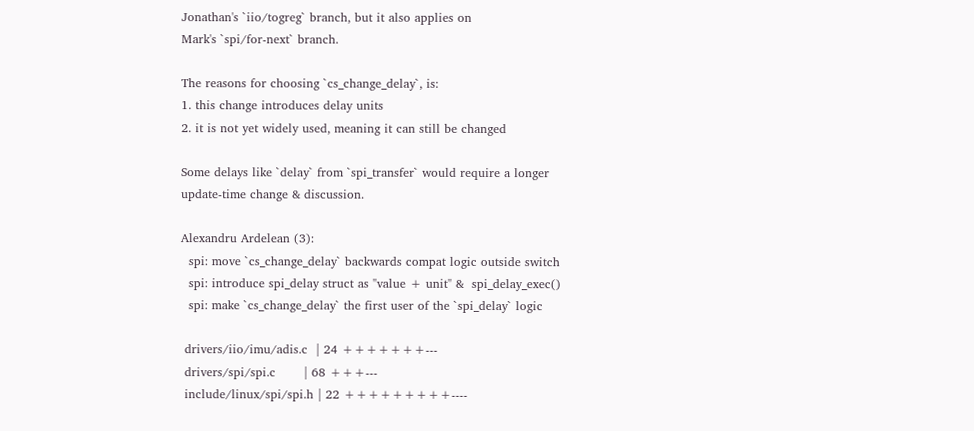Jonathan's `iio/togreg` branch, but it also applies on
Mark's `spi/for-next` branch.

The reasons for choosing `cs_change_delay`, is:
1. this change introduces delay units
2. it is not yet widely used, meaning it can still be changed

Some delays like `delay` from `spi_transfer` would require a longer
update-time change & discussion.

Alexandru Ardelean (3):
  spi: move `cs_change_delay` backwards compat logic outside switch
  spi: introduce spi_delay struct as "value + unit" &  spi_delay_exec()
  spi: make `cs_change_delay` the first user of the `spi_delay` logic

 drivers/iio/imu/adis.c  | 24 +++++++---
 drivers/spi/spi.c       | 68 +++---
 include/linux/spi/spi.h | 22 +++++++++----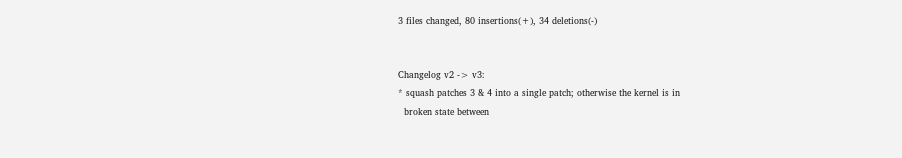3 files changed, 80 insertions(+), 34 deletions(-)


Changelog v2 -> v3:
* squash patches 3 & 4 into a single patch; otherwise the kernel is in
  broken state between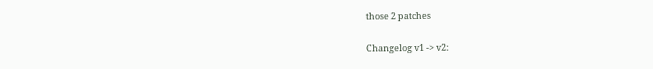those 2 patches

Changelog v1 -> v2: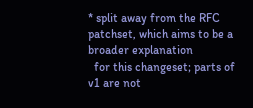* split away from the RFC patchset, which aims to be a broader explanation
  for this changeset; parts of v1 are not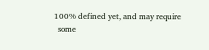100% defined yet, and may require
  some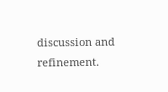discussion and refinement.